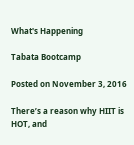What's Happening

Tabata Bootcamp

Posted on November 3, 2016

There’s a reason why HIIT is HOT, and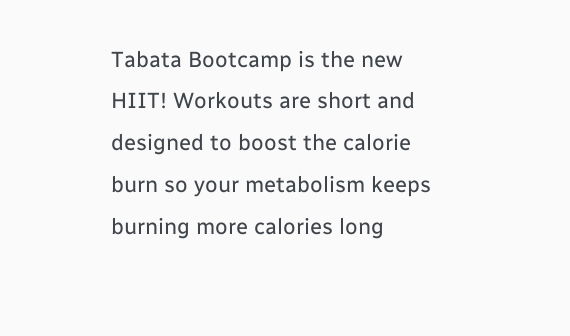Tabata Bootcamp is the new HIIT! Workouts are short and designed to boost the calorie burn so your metabolism keeps burning more calories long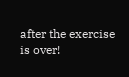after the exercise is over!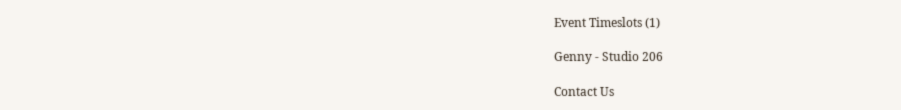Event Timeslots (1)

Genny - Studio 206

Contact Us